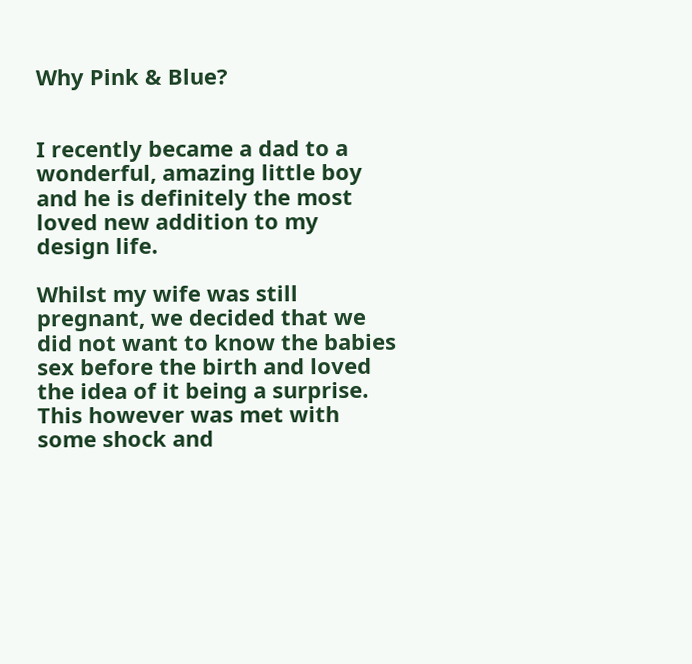Why Pink & Blue?


I recently became a dad to a wonderful, amazing little boy and he is definitely the most loved new addition to my design life.

Whilst my wife was still pregnant, we decided that we did not want to know the babies sex before the birth and loved the idea of it being a surprise. This however was met with some shock and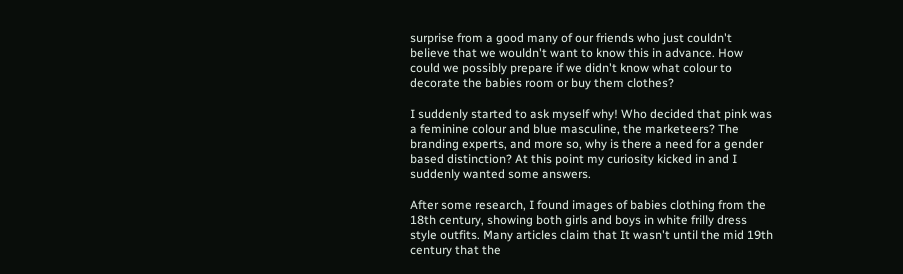surprise from a good many of our friends who just couldn't believe that we wouldn't want to know this in advance. How could we possibly prepare if we didn't know what colour to decorate the babies room or buy them clothes?

I suddenly started to ask myself why! Who decided that pink was a feminine colour and blue masculine, the marketeers? The branding experts, and more so, why is there a need for a gender based distinction? At this point my curiosity kicked in and I suddenly wanted some answers.

After some research, I found images of babies clothing from the 18th century, showing both girls and boys in white frilly dress style outfits. Many articles claim that It wasn't until the mid 19th century that the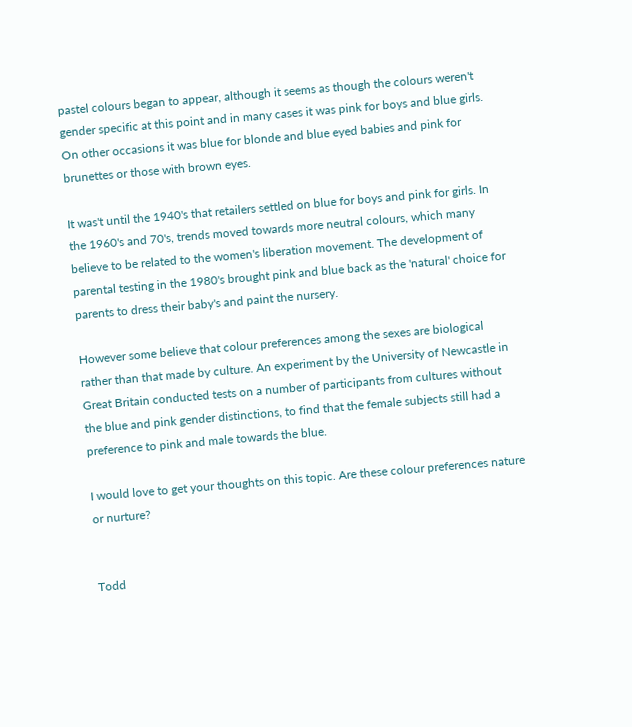pastel colours began to appear, although it seems as though the colours weren't gender specific at this point and in many cases it was pink for boys and blue girls. On other occasions it was blue for blonde and blue eyed babies and pink for brunettes or those with brown eyes.

It was't until the 1940's that retailers settled on blue for boys and pink for girls. In the 1960's and 70's, trends moved towards more neutral colours, which many believe to be related to the women's liberation movement. The development of parental testing in the 1980's brought pink and blue back as the 'natural' choice for parents to dress their baby's and paint the nursery.

However some believe that colour preferences among the sexes are biological rather than that made by culture. An experiment by the University of Newcastle in Great Britain conducted tests on a number of participants from cultures without the blue and pink gender distinctions, to find that the female subjects still had a preference to pink and male towards the blue.

I would love to get your thoughts on this topic. Are these colour preferences nature or nurture?


Todd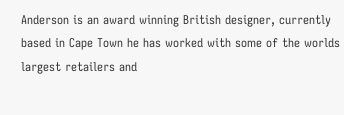Anderson is an award winning British designer, currently based in Cape Town he has worked with some of the worlds largest retailers and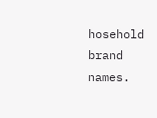hosehold brand names.